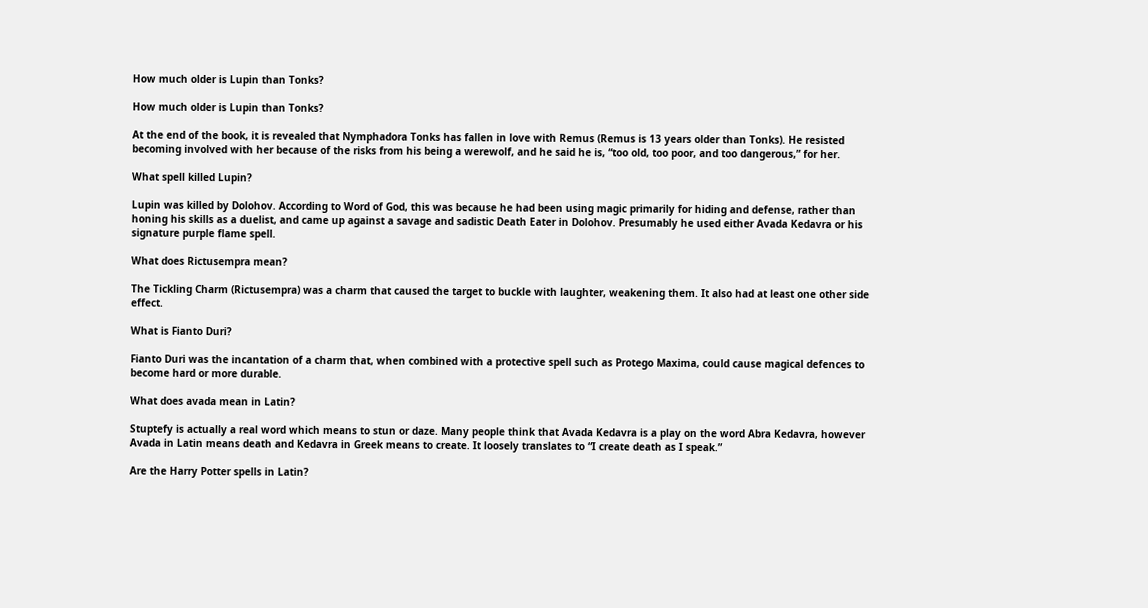How much older is Lupin than Tonks?

How much older is Lupin than Tonks?

At the end of the book, it is revealed that Nymphadora Tonks has fallen in love with Remus (Remus is 13 years older than Tonks). He resisted becoming involved with her because of the risks from his being a werewolf, and he said he is, “too old, too poor, and too dangerous,” for her.

What spell killed Lupin?

Lupin was killed by Dolohov. According to Word of God, this was because he had been using magic primarily for hiding and defense, rather than honing his skills as a duelist, and came up against a savage and sadistic Death Eater in Dolohov. Presumably he used either Avada Kedavra or his signature purple flame spell.

What does Rictusempra mean?

The Tickling Charm (Rictusempra) was a charm that caused the target to buckle with laughter, weakening them. It also had at least one other side effect.

What is Fianto Duri?

Fianto Duri was the incantation of a charm that, when combined with a protective spell such as Protego Maxima, could cause magical defences to become hard or more durable.

What does avada mean in Latin?

Stuptefy is actually a real word which means to stun or daze. Many people think that Avada Kedavra is a play on the word Abra Kedavra, however Avada in Latin means death and Kedavra in Greek means to create. It loosely translates to “I create death as I speak.”

Are the Harry Potter spells in Latin?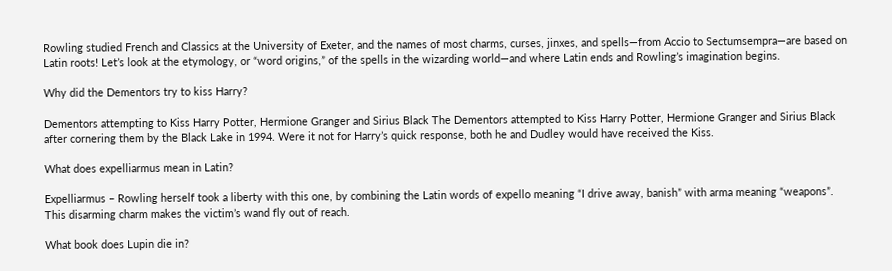Rowling studied French and Classics at the University of Exeter, and the names of most charms, curses, jinxes, and spells—from Accio to Sectumsempra—are based on Latin roots! Let’s look at the etymology, or “word origins,” of the spells in the wizarding world—and where Latin ends and Rowling’s imagination begins.

Why did the Dementors try to kiss Harry?

Dementors attempting to Kiss Harry Potter, Hermione Granger and Sirius Black The Dementors attempted to Kiss Harry Potter, Hermione Granger and Sirius Black after cornering them by the Black Lake in 1994. Were it not for Harry’s quick response, both he and Dudley would have received the Kiss.

What does expelliarmus mean in Latin?

Expelliarmus – Rowling herself took a liberty with this one, by combining the Latin words of expello meaning “I drive away, banish” with arma meaning “weapons”. This disarming charm makes the victim’s wand fly out of reach.

What book does Lupin die in?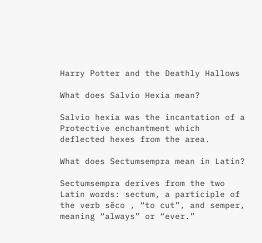Harry Potter and the Deathly Hallows

What does Salvio Hexia mean?

Salvio hexia was the incantation of a Protective enchantment which deflected hexes from the area.

What does Sectumsempra mean in Latin?

Sectumsempra derives from the two Latin words: sectum, a participle of the verb sĕco , “to cut”, and semper, meaning “always” or “ever.”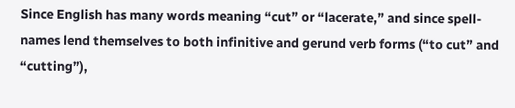Since English has many words meaning “cut” or “lacerate,” and since spell-names lend themselves to both infinitive and gerund verb forms (“to cut” and “cutting”),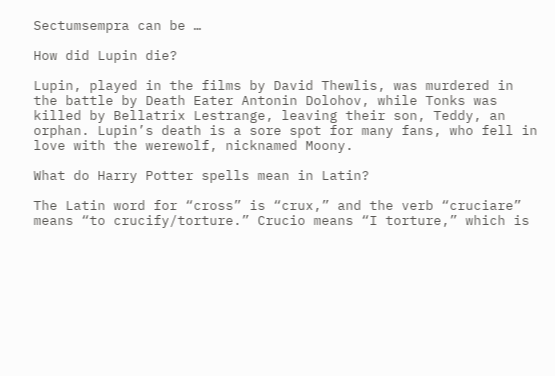Sectumsempra can be …

How did Lupin die?

Lupin, played in the films by David Thewlis, was murdered in the battle by Death Eater Antonin Dolohov, while Tonks was killed by Bellatrix Lestrange, leaving their son, Teddy, an orphan. Lupin’s death is a sore spot for many fans, who fell in love with the werewolf, nicknamed Moony.

What do Harry Potter spells mean in Latin?

The Latin word for “cross” is “crux,” and the verb “cruciare” means “to crucify/torture.” Crucio means “I torture,” which is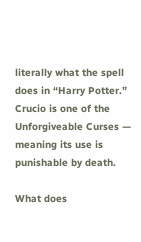literally what the spell does in “Harry Potter.” Crucio is one of the Unforgiveable Curses — meaning its use is punishable by death.

What does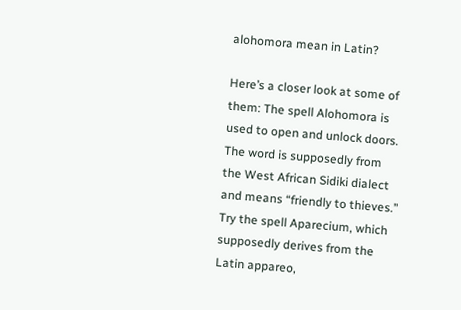alohomora mean in Latin?

Here’s a closer look at some of them: The spell Alohomora is used to open and unlock doors. The word is supposedly from the West African Sidiki dialect and means “friendly to thieves.” Try the spell Aparecium, which supposedly derives from the Latin appareo,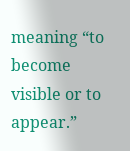meaning “to become visible or to appear.”